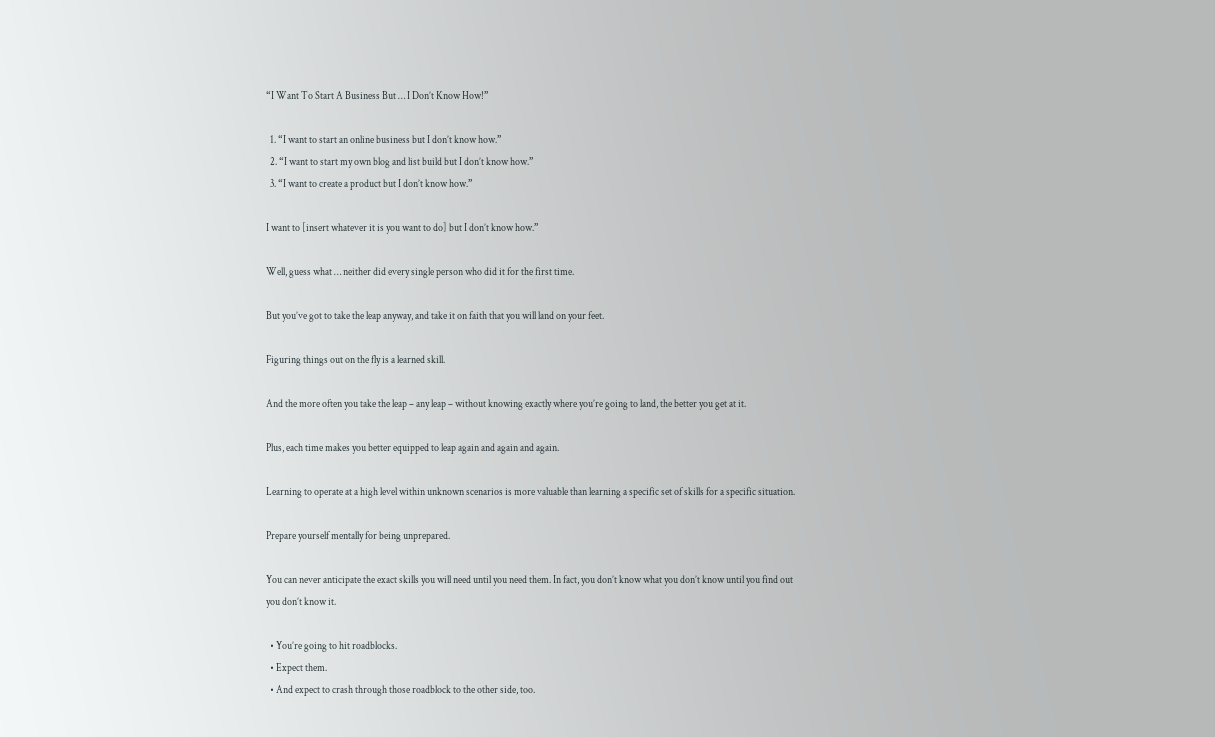“I Want To Start A Business But … I Don’t Know How!”

  1. “I want to start an online business but I don’t know how.”
  2. “I want to start my own blog and list build but I don’t know how.”
  3. “I want to create a product but I don’t know how.”

I want to [insert whatever it is you want to do] but I don’t know how.”

Well, guess what … neither did every single person who did it for the first time.

But you’ve got to take the leap anyway, and take it on faith that you will land on your feet.

Figuring things out on the fly is a learned skill.

And the more often you take the leap – any leap – without knowing exactly where you’re going to land, the better you get at it.

Plus, each time makes you better equipped to leap again and again and again.

Learning to operate at a high level within unknown scenarios is more valuable than learning a specific set of skills for a specific situation.

Prepare yourself mentally for being unprepared.

You can never anticipate the exact skills you will need until you need them. In fact, you don’t know what you don’t know until you find out you don’t know it.

  • You’re going to hit roadblocks.
  • Expect them.
  • And expect to crash through those roadblock to the other side, too.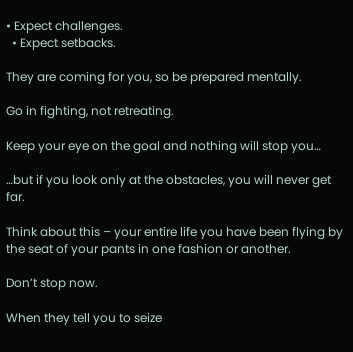• Expect challenges.
  • Expect setbacks.

They are coming for you, so be prepared mentally.

Go in fighting, not retreating.

Keep your eye on the goal and nothing will stop you…

…but if you look only at the obstacles, you will never get far.

Think about this – your entire life you have been flying by the seat of your pants in one fashion or another.

Don’t stop now.

When they tell you to seize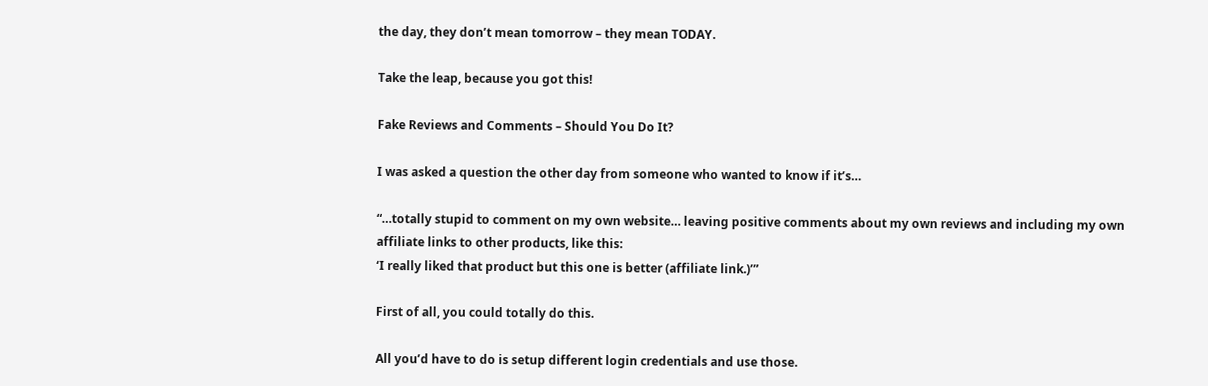the day, they don’t mean tomorrow – they mean TODAY.

Take the leap, because you got this!

Fake Reviews and Comments – Should You Do It?

I was asked a question the other day from someone who wanted to know if it’s…

“…totally stupid to comment on my own website… leaving positive comments about my own reviews and including my own affiliate links to other products, like this:
‘I really liked that product but this one is better (affiliate link.)’”

First of all, you could totally do this.

All you’d have to do is setup different login credentials and use those.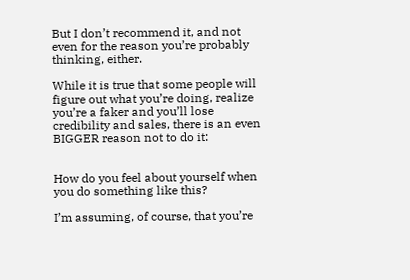But I don’t recommend it, and not even for the reason you’re probably thinking, either.

While it is true that some people will figure out what you’re doing, realize you’re a faker and you’ll lose credibility and sales, there is an even BIGGER reason not to do it:


How do you feel about yourself when you do something like this?

I’m assuming, of course, that you’re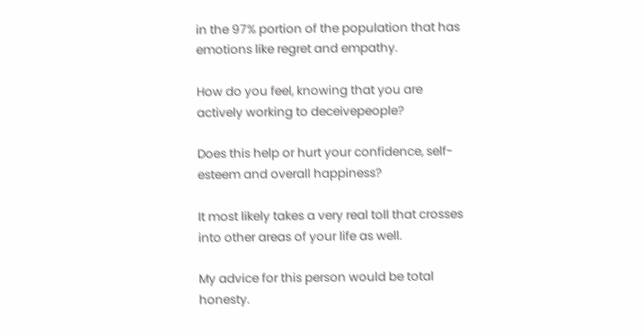in the 97% portion of the population that has emotions like regret and empathy.

How do you feel, knowing that you are actively working to deceivepeople?

Does this help or hurt your confidence, self-esteem and overall happiness?

It most likely takes a very real toll that crosses into other areas of your life as well.

My advice for this person would be total honesty.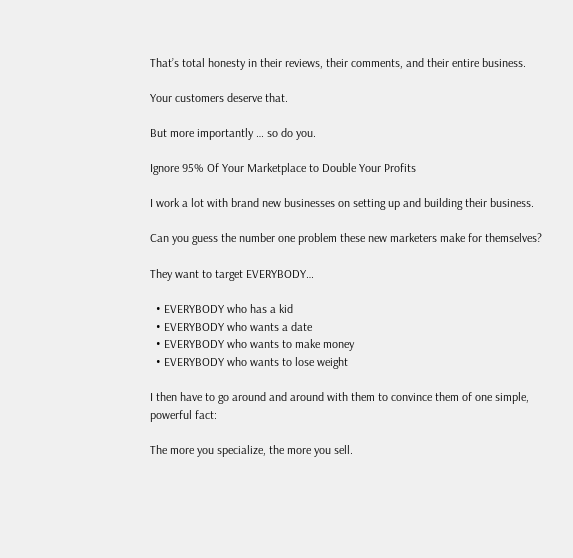That’s total honesty in their reviews, their comments, and their entire business.

Your customers deserve that.

But more importantly … so do you.

Ignore 95% Of Your Marketplace to Double Your Profits

I work a lot with brand new businesses on setting up and building their business.

Can you guess the number one problem these new marketers make for themselves?

They want to target EVERYBODY…

  • EVERYBODY who has a kid
  • EVERYBODY who wants a date
  • EVERYBODY who wants to make money
  • EVERYBODY who wants to lose weight

I then have to go around and around with them to convince them of one simple, powerful fact:

The more you specialize, the more you sell.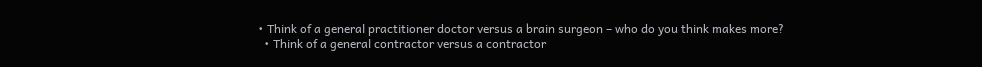• Think of a general practitioner doctor versus a brain surgeon – who do you think makes more?
  • Think of a general contractor versus a contractor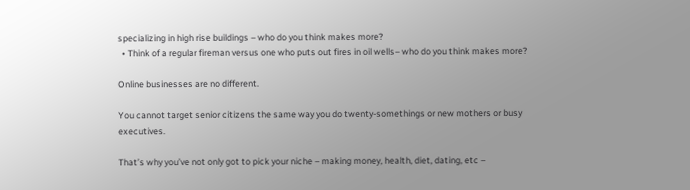specializing in high rise buildings – who do you think makes more?
  • Think of a regular fireman versus one who puts out fires in oil wells– who do you think makes more?

Online businesses are no different.

You cannot target senior citizens the same way you do twenty-somethings or new mothers or busy executives.

That’s why you’ve not only got to pick your niche – making money, health, diet, dating, etc –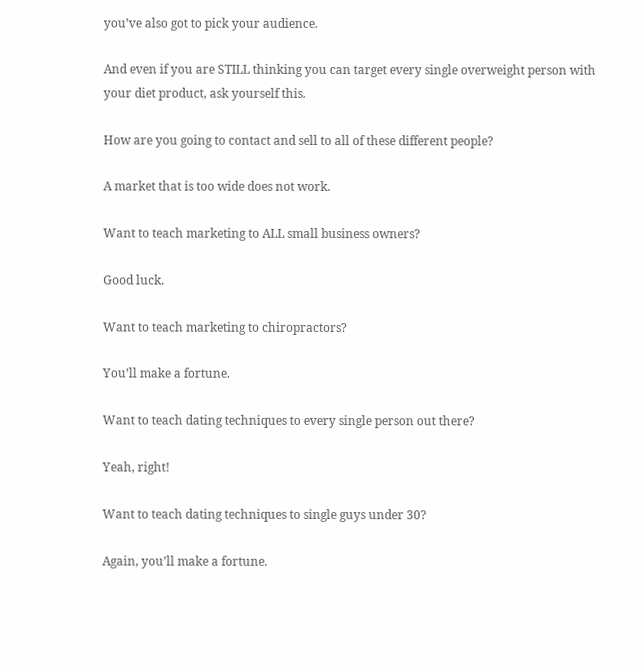you’ve also got to pick your audience.

And even if you are STILL thinking you can target every single overweight person with your diet product, ask yourself this.

How are you going to contact and sell to all of these different people?

A market that is too wide does not work.

Want to teach marketing to ALL small business owners?

Good luck.

Want to teach marketing to chiropractors?

You’ll make a fortune.

Want to teach dating techniques to every single person out there?

Yeah, right!

Want to teach dating techniques to single guys under 30?

Again, you’ll make a fortune.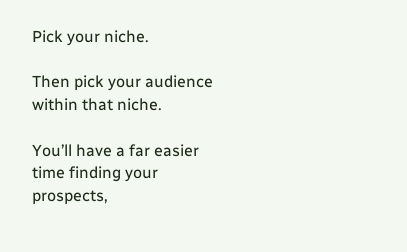Pick your niche.

Then pick your audience within that niche.

You’ll have a far easier time finding your prospects,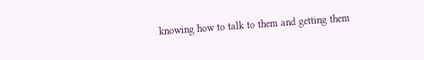knowing how to talk to them and getting them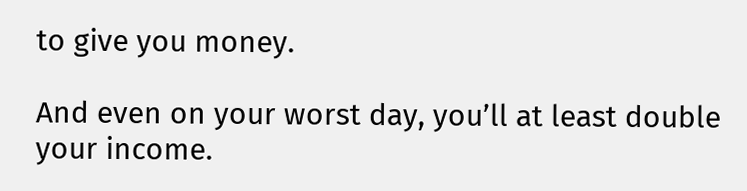to give you money.

And even on your worst day, you’ll at least double your income.